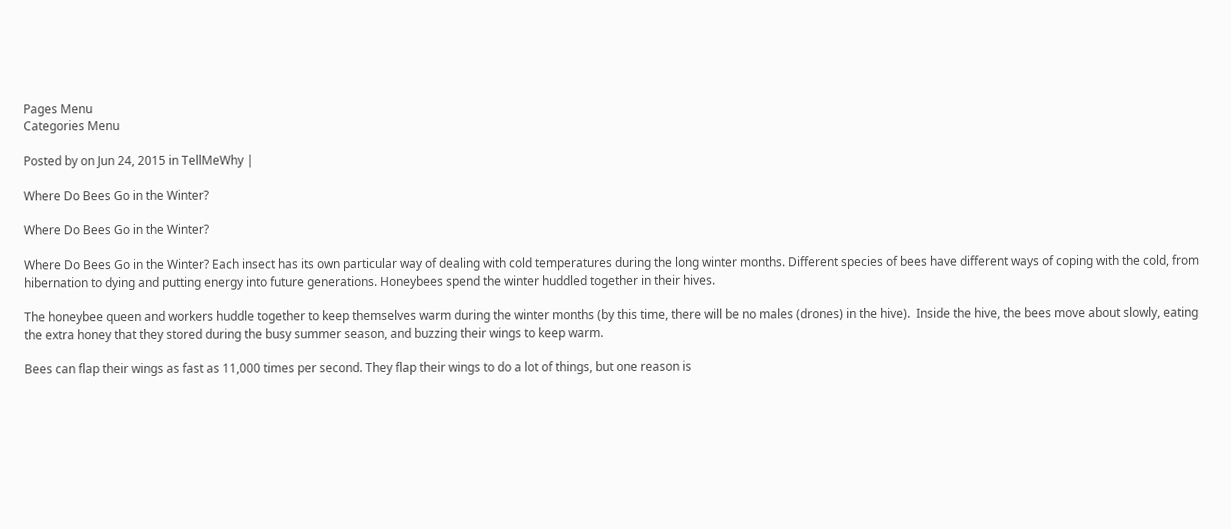Pages Menu
Categories Menu

Posted by on Jun 24, 2015 in TellMeWhy |

Where Do Bees Go in the Winter?

Where Do Bees Go in the Winter?

Where Do Bees Go in the Winter? Each insect has its own particular way of dealing with cold temperatures during the long winter months. Different species of bees have different ways of coping with the cold, from hibernation to dying and putting energy into future generations. Honeybees spend the winter huddled together in their hives.

The honeybee queen and workers huddle together to keep themselves warm during the winter months (by this time, there will be no males (drones) in the hive).  Inside the hive, the bees move about slowly, eating the extra honey that they stored during the busy summer season, and buzzing their wings to keep warm.

Bees can flap their wings as fast as 11,000 times per second. They flap their wings to do a lot of things, but one reason is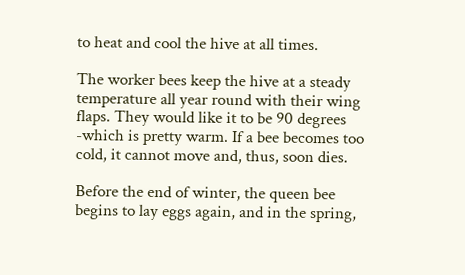to heat and cool the hive at all times.

The worker bees keep the hive at a steady temperature all year round with their wing flaps. They would like it to be 90 degrees -which is pretty warm. If a bee becomes too cold, it cannot move and, thus, soon dies.

Before the end of winter, the queen bee begins to lay eggs again, and in the spring,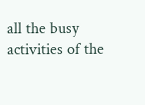all the busy activities of the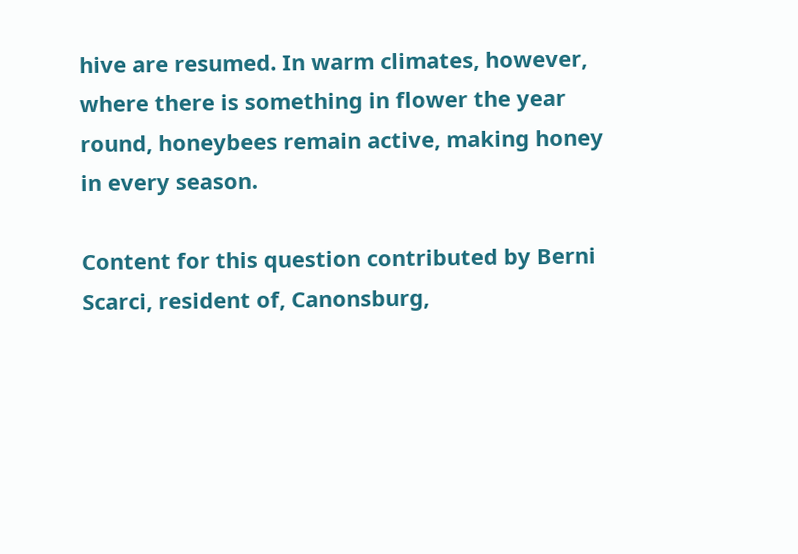hive are resumed. In warm climates, however, where there is something in flower the year round, honeybees remain active, making honey in every season.

Content for this question contributed by Berni Scarci, resident of, Canonsburg,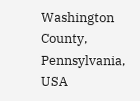Washington County, Pennsylvania, USA